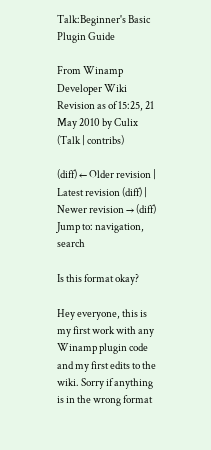Talk:Beginner's Basic Plugin Guide

From Winamp Developer Wiki
Revision as of 15:25, 21 May 2010 by Culix (Talk | contribs)

(diff) ← Older revision | Latest revision (diff) | Newer revision → (diff)
Jump to: navigation, search

Is this format okay?

Hey everyone, this is my first work with any Winamp plugin code and my first edits to the wiki. Sorry if anything is in the wrong format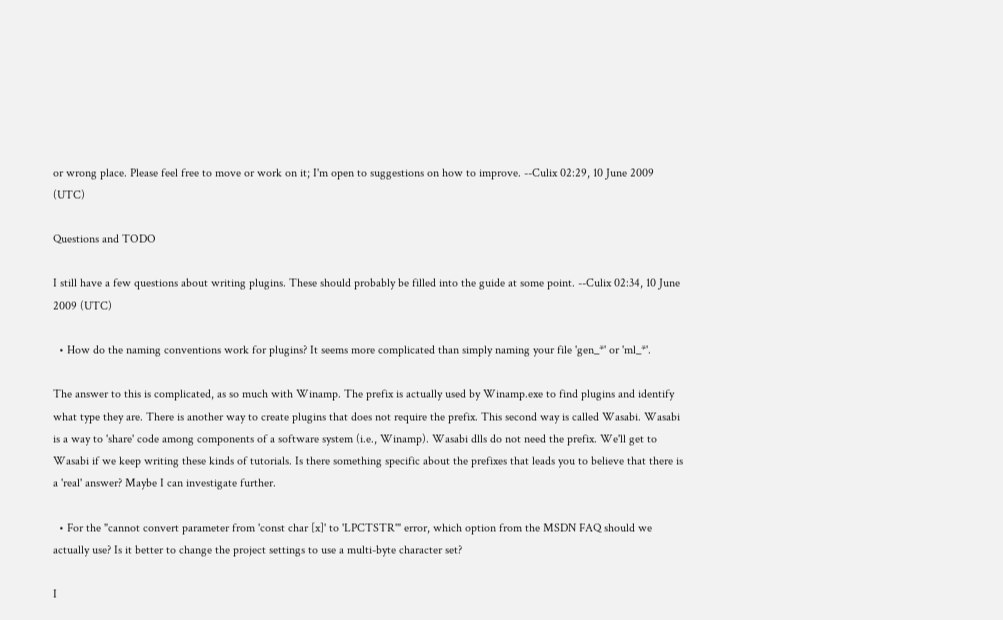or wrong place. Please feel free to move or work on it; I'm open to suggestions on how to improve. --Culix 02:29, 10 June 2009 (UTC)

Questions and TODO

I still have a few questions about writing plugins. These should probably be filled into the guide at some point. --Culix 02:34, 10 June 2009 (UTC)

  • How do the naming conventions work for plugins? It seems more complicated than simply naming your file 'gen_*' or 'ml_*'.

The answer to this is complicated, as so much with Winamp. The prefix is actually used by Winamp.exe to find plugins and identify what type they are. There is another way to create plugins that does not require the prefix. This second way is called Wasabi. Wasabi is a way to 'share' code among components of a software system (i.e., Winamp). Wasabi dlls do not need the prefix. We'll get to Wasabi if we keep writing these kinds of tutorials. Is there something specific about the prefixes that leads you to believe that there is a 'real' answer? Maybe I can investigate further.

  • For the "cannot convert parameter from 'const char [x]' to 'LPCTSTR'" error, which option from the MSDN FAQ should we actually use? Is it better to change the project settings to use a multi-byte character set?

I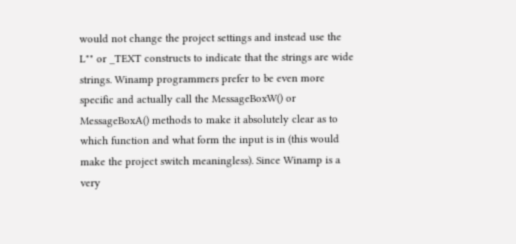would not change the project settings and instead use the L"" or _TEXT constructs to indicate that the strings are wide strings. Winamp programmers prefer to be even more specific and actually call the MessageBoxW() or MessageBoxA() methods to make it absolutely clear as to which function and what form the input is in (this would make the project switch meaningless). Since Winamp is a very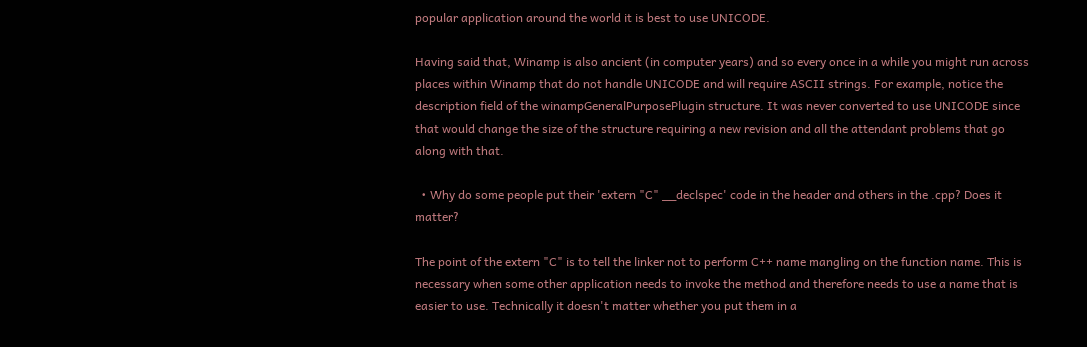popular application around the world it is best to use UNICODE.

Having said that, Winamp is also ancient (in computer years) and so every once in a while you might run across places within Winamp that do not handle UNICODE and will require ASCII strings. For example, notice the description field of the winampGeneralPurposePlugin structure. It was never converted to use UNICODE since that would change the size of the structure requiring a new revision and all the attendant problems that go along with that.

  • Why do some people put their 'extern "C" __declspec' code in the header and others in the .cpp? Does it matter?

The point of the extern "C" is to tell the linker not to perform C++ name mangling on the function name. This is necessary when some other application needs to invoke the method and therefore needs to use a name that is easier to use. Technically it doesn't matter whether you put them in a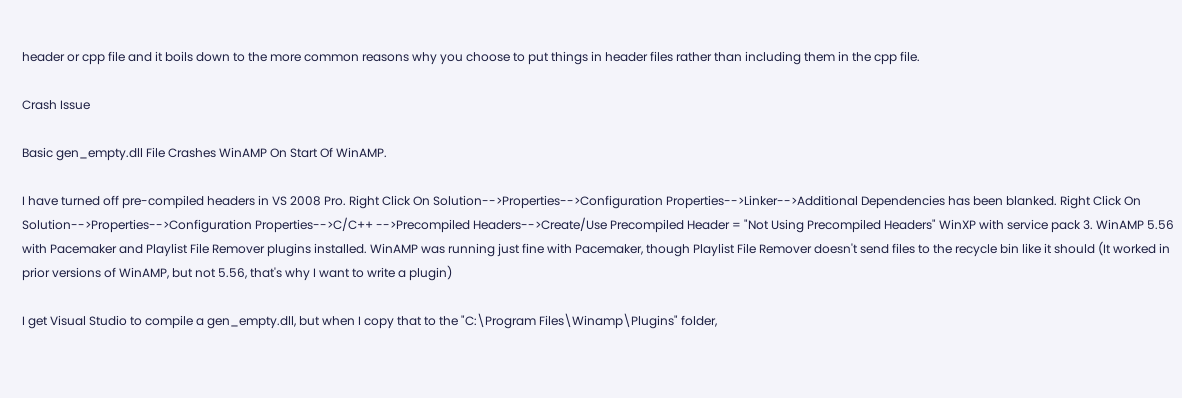header or cpp file and it boils down to the more common reasons why you choose to put things in header files rather than including them in the cpp file.

Crash Issue

Basic gen_empty.dll File Crashes WinAMP On Start Of WinAMP.

I have turned off pre-compiled headers in VS 2008 Pro. Right Click On Solution-->Properties-->Configuration Properties-->Linker-->Additional Dependencies has been blanked. Right Click On Solution-->Properties-->Configuration Properties-->C/C++ -->Precompiled Headers-->Create/Use Precompiled Header = "Not Using Precompiled Headers" WinXP with service pack 3. WinAMP 5.56 with Pacemaker and Playlist File Remover plugins installed. WinAMP was running just fine with Pacemaker, though Playlist File Remover doesn't send files to the recycle bin like it should (It worked in prior versions of WinAMP, but not 5.56, that's why I want to write a plugin)

I get Visual Studio to compile a gen_empty.dll, but when I copy that to the "C:\Program Files\Winamp\Plugins" folder,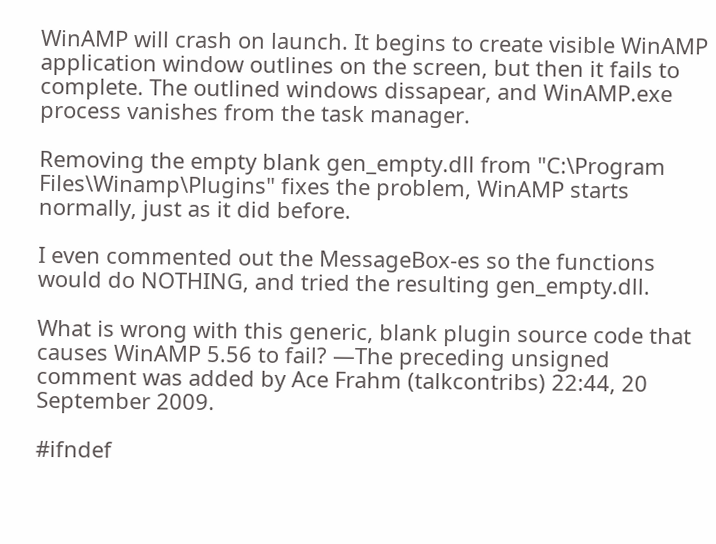WinAMP will crash on launch. It begins to create visible WinAMP application window outlines on the screen, but then it fails to complete. The outlined windows dissapear, and WinAMP.exe process vanishes from the task manager.

Removing the empty blank gen_empty.dll from "C:\Program Files\Winamp\Plugins" fixes the problem, WinAMP starts normally, just as it did before.

I even commented out the MessageBox-es so the functions would do NOTHING, and tried the resulting gen_empty.dll.

What is wrong with this generic, blank plugin source code that causes WinAMP 5.56 to fail? —The preceding unsigned comment was added by Ace Frahm (talkcontribs) 22:44, 20 September 2009.

#ifndef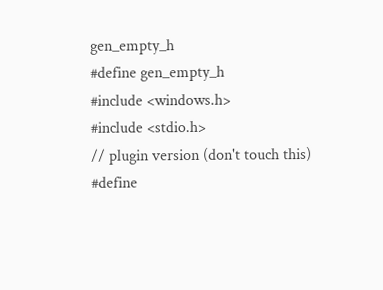gen_empty_h
#define gen_empty_h
#include <windows.h>
#include <stdio.h>
// plugin version (don't touch this)
#define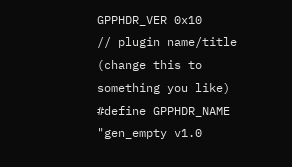GPPHDR_VER 0x10
// plugin name/title (change this to something you like)
#define GPPHDR_NAME "gen_empty v1.0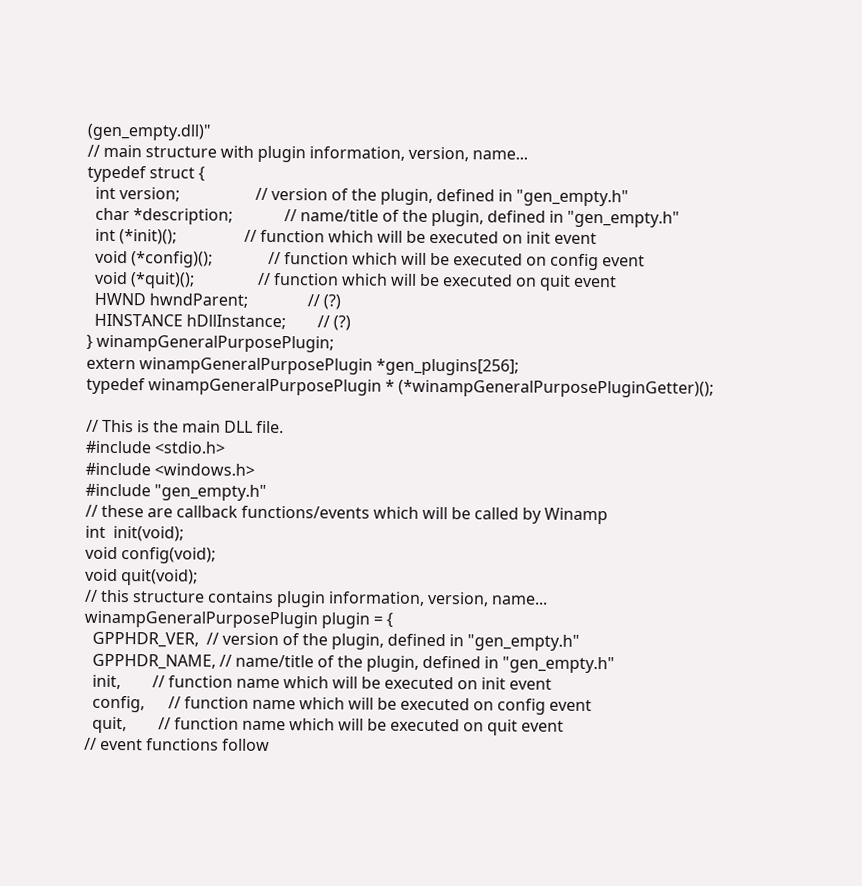(gen_empty.dll)"
// main structure with plugin information, version, name...
typedef struct {
  int version;                   // version of the plugin, defined in "gen_empty.h"
  char *description;             // name/title of the plugin, defined in "gen_empty.h"
  int (*init)();                 // function which will be executed on init event
  void (*config)();              // function which will be executed on config event
  void (*quit)();                // function which will be executed on quit event
  HWND hwndParent;               // (?)
  HINSTANCE hDllInstance;        // (?)
} winampGeneralPurposePlugin;
extern winampGeneralPurposePlugin *gen_plugins[256];
typedef winampGeneralPurposePlugin * (*winampGeneralPurposePluginGetter)();

// This is the main DLL file.
#include <stdio.h>
#include <windows.h>
#include "gen_empty.h"
// these are callback functions/events which will be called by Winamp
int  init(void);
void config(void);
void quit(void);
// this structure contains plugin information, version, name...
winampGeneralPurposePlugin plugin = {
  GPPHDR_VER,  // version of the plugin, defined in "gen_empty.h"
  GPPHDR_NAME, // name/title of the plugin, defined in "gen_empty.h"
  init,        // function name which will be executed on init event
  config,      // function name which will be executed on config event
  quit,        // function name which will be executed on quit event
// event functions follow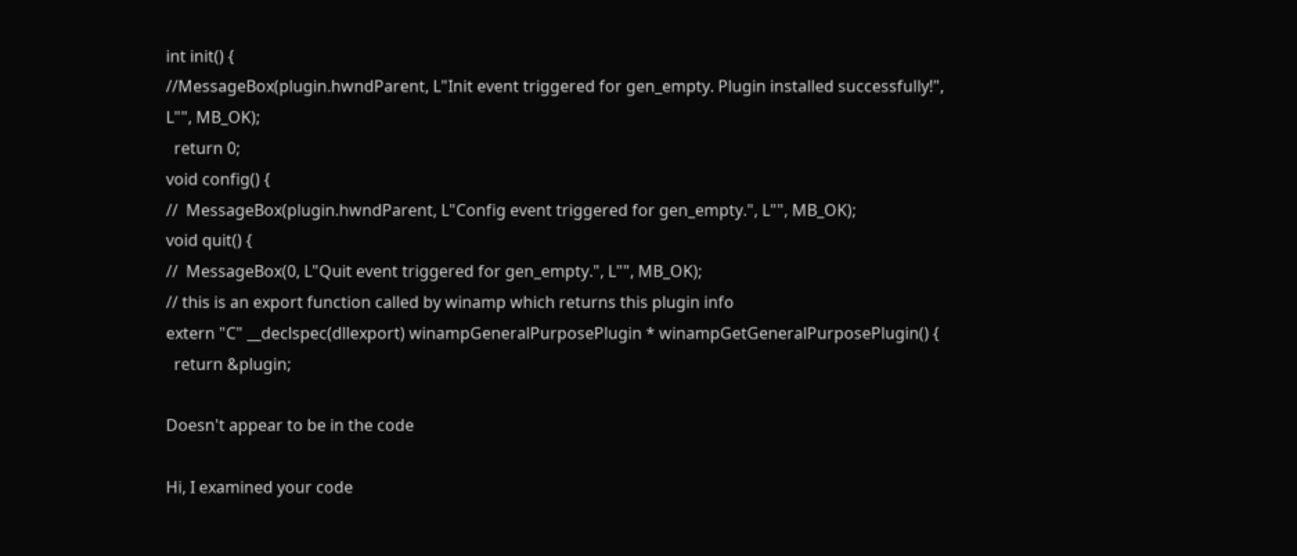int init() {
//MessageBox(plugin.hwndParent, L"Init event triggered for gen_empty. Plugin installed successfully!", L"", MB_OK);
  return 0;
void config() {
//  MessageBox(plugin.hwndParent, L"Config event triggered for gen_empty.", L"", MB_OK);
void quit() {
//  MessageBox(0, L"Quit event triggered for gen_empty.", L"", MB_OK);
// this is an export function called by winamp which returns this plugin info
extern "C" __declspec(dllexport) winampGeneralPurposePlugin * winampGetGeneralPurposePlugin() {
  return &plugin;

Doesn't appear to be in the code

Hi, I examined your code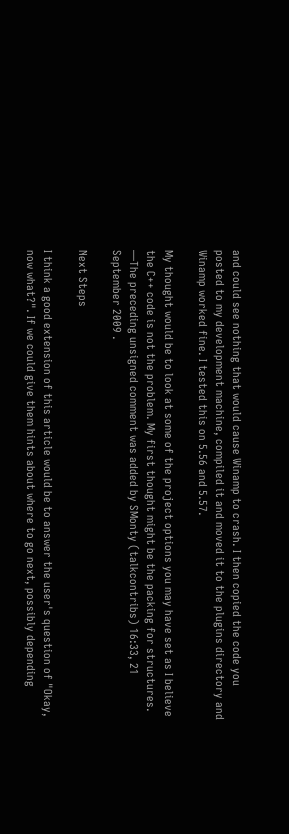and could see nothing that would cause Winamp to crash. I then copied the code you posted to my development machine, compiled it and moved it to the plugins directory and Winamp worked fine. I tested this on 5.56 and 5.57.

My thought would be to look at some of the project options you may have set as I believe the C++ code is not the problem. My first thought might be the packing for structures. —The preceding unsigned comment was added by SMonty (talkcontribs) 16:33, 21 September 2009 .

Next Steps

I think a good extension of this article would be to answer the user's question of "Okay, now what?". If we could give them hints about where to go next, possibly depending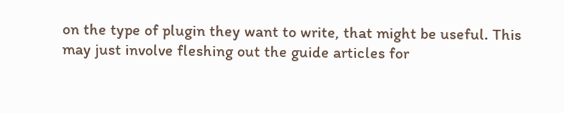on the type of plugin they want to write, that might be useful. This may just involve fleshing out the guide articles for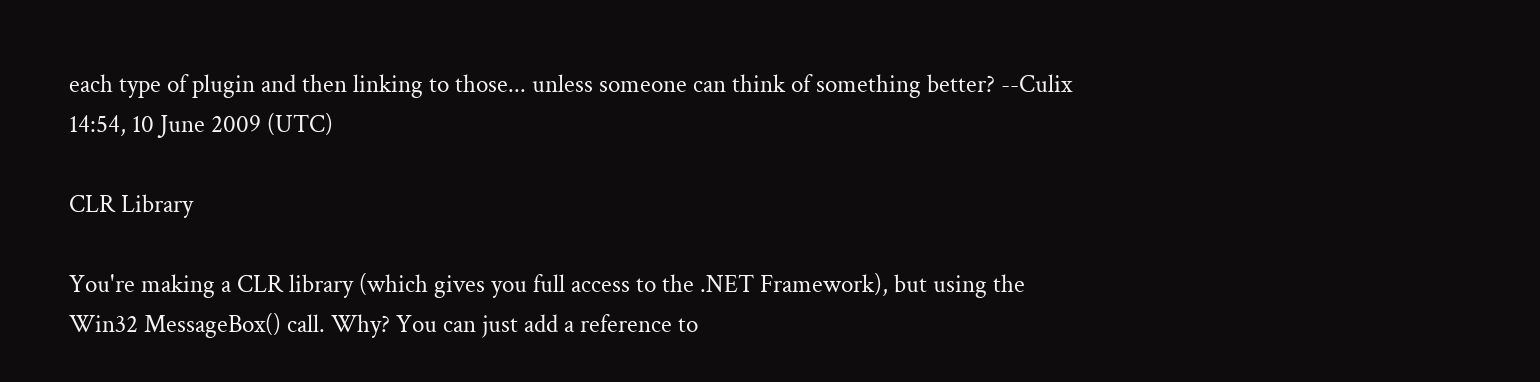each type of plugin and then linking to those... unless someone can think of something better? --Culix 14:54, 10 June 2009 (UTC)

CLR Library

You're making a CLR library (which gives you full access to the .NET Framework), but using the Win32 MessageBox() call. Why? You can just add a reference to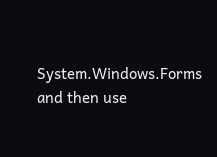System.Windows.Forms and then use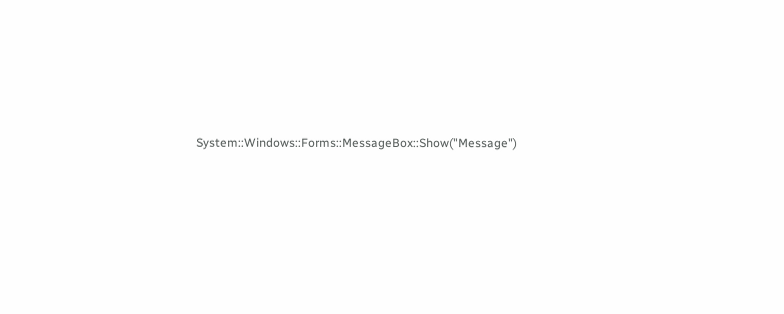System::Windows::Forms::MessageBox::Show("Message")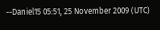--Daniel15 05:51, 25 November 2009 (UTC)